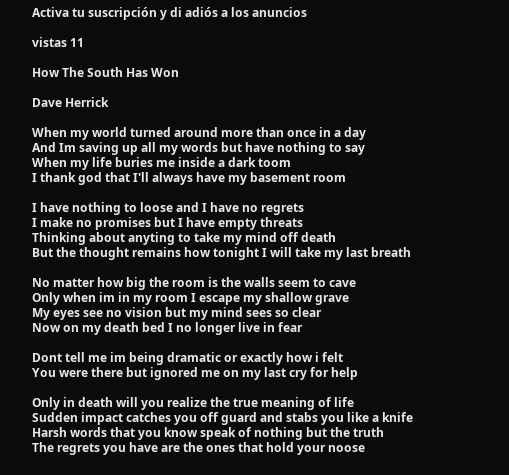Activa tu suscripción y di adiós a los anuncios

vistas 11

How The South Has Won

Dave Herrick

When my world turned around more than once in a day
And Im saving up all my words but have nothing to say
When my life buries me inside a dark toom
I thank god that I'll always have my basement room

I have nothing to loose and I have no regrets
I make no promises but I have empty threats
Thinking about anyting to take my mind off death
But the thought remains how tonight I will take my last breath

No matter how big the room is the walls seem to cave
Only when im in my room I escape my shallow grave
My eyes see no vision but my mind sees so clear
Now on my death bed I no longer live in fear

Dont tell me im being dramatic or exactly how i felt
You were there but ignored me on my last cry for help

Only in death will you realize the true meaning of life
Sudden impact catches you off guard and stabs you like a knife
Harsh words that you know speak of nothing but the truth
The regrets you have are the ones that hold your noose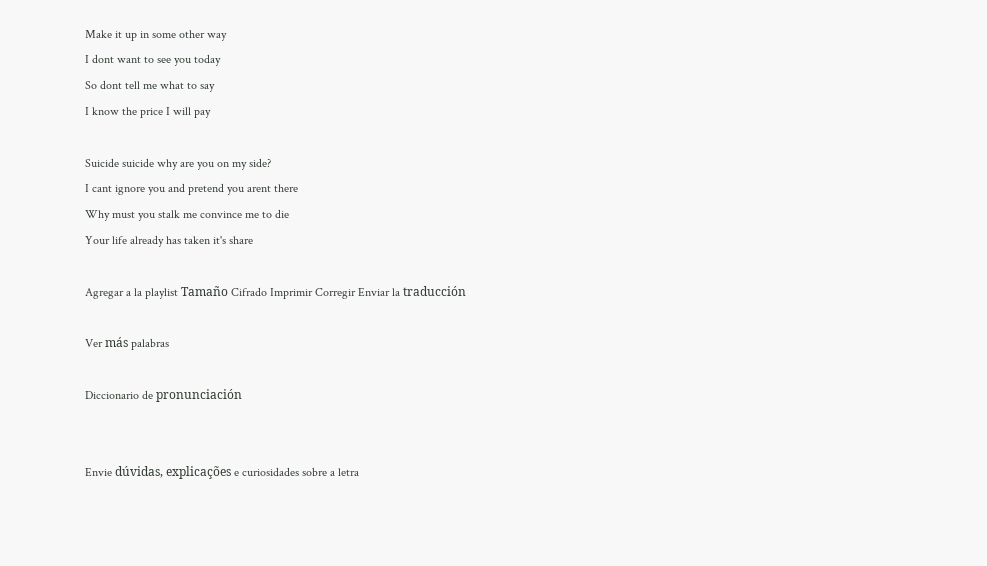Make it up in some other way
I dont want to see you today
So dont tell me what to say
I know the price I will pay

Suicide suicide why are you on my side?
I cant ignore you and pretend you arent there
Why must you stalk me convince me to die
Your life already has taken it's share

Agregar a la playlist Tamaño Cifrado Imprimir Corregir Enviar la traducción

Ver más palabras

Diccionario de pronunciación


Envie dúvidas, explicações e curiosidades sobre a letra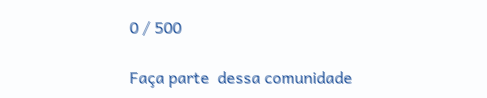0 / 500

Faça parte  dessa comunidade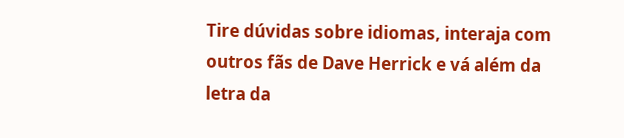Tire dúvidas sobre idiomas, interaja com outros fãs de Dave Herrick e vá além da letra da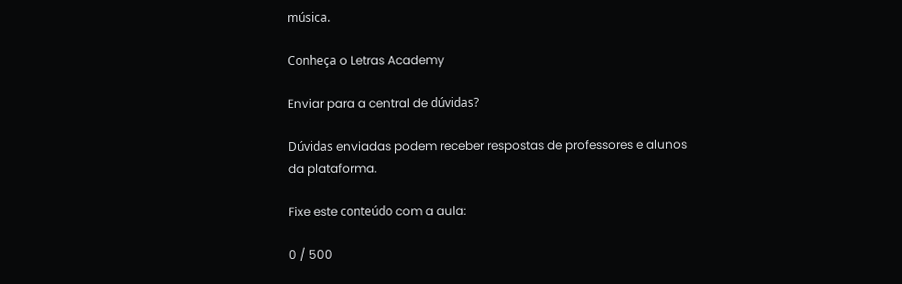música.

Conheça o Letras Academy

Enviar para a central de dúvidas?

Dúvidas enviadas podem receber respostas de professores e alunos da plataforma.

Fixe este conteúdo com a aula:

0 / 500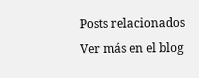Posts relacionados Ver más en el blog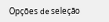Opções de seleção